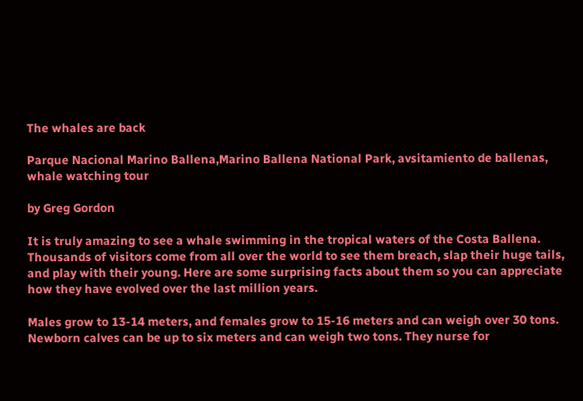The whales are back

Parque Nacional Marino Ballena,Marino Ballena National Park, avsitamiento de ballenas, whale watching tour

by Greg Gordon

It is truly amazing to see a whale swimming in the tropical waters of the Costa Ballena. Thousands of visitors come from all over the world to see them breach, slap their huge tails, and play with their young. Here are some surprising facts about them so you can appreciate how they have evolved over the last million years.

Males grow to 13-14 meters, and females grow to 15-16 meters and can weigh over 30 tons. Newborn calves can be up to six meters and can weigh two tons. They nurse for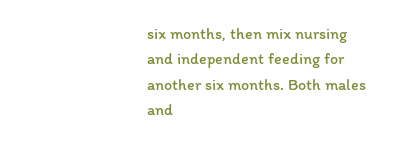six months, then mix nursing and independent feeding for another six months. Both males and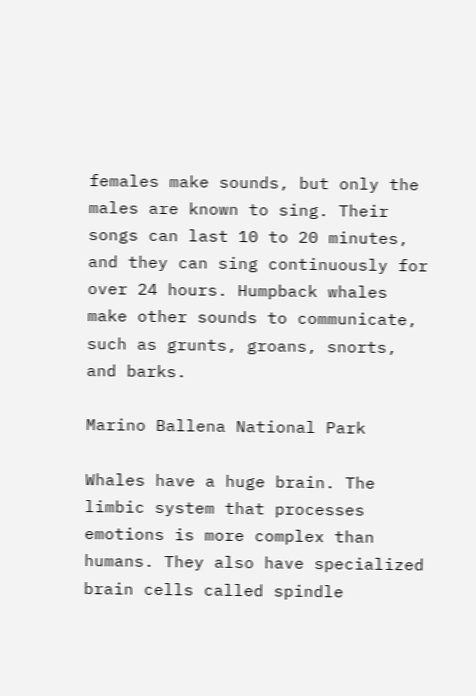females make sounds, but only the males are known to sing. Their songs can last 10 to 20 minutes, and they can sing continuously for over 24 hours. Humpback whales make other sounds to communicate, such as grunts, groans, snorts, and barks.

Marino Ballena National Park

Whales have a huge brain. The limbic system that processes emotions is more complex than humans. They also have specialized brain cells called spindle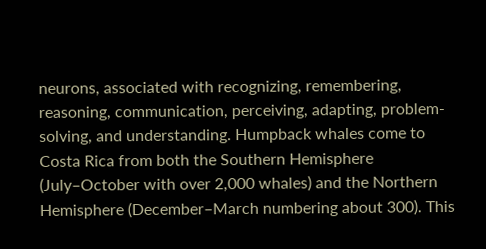neurons, associated with recognizing, remembering, reasoning, communication, perceiving, adapting, problem-solving, and understanding. Humpback whales come to Costa Rica from both the Southern Hemisphere (July–October with over 2,000 whales) and the Northern Hemisphere (December–March numbering about 300). This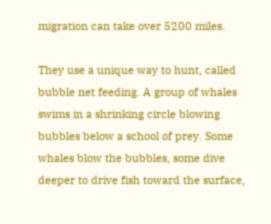migration can take over 5200 miles.

They use a unique way to hunt, called bubble net feeding. A group of whales swims in a shrinking circle blowing bubbles below a school of prey. Some whales blow the bubbles, some dive deeper to drive fish toward the surface,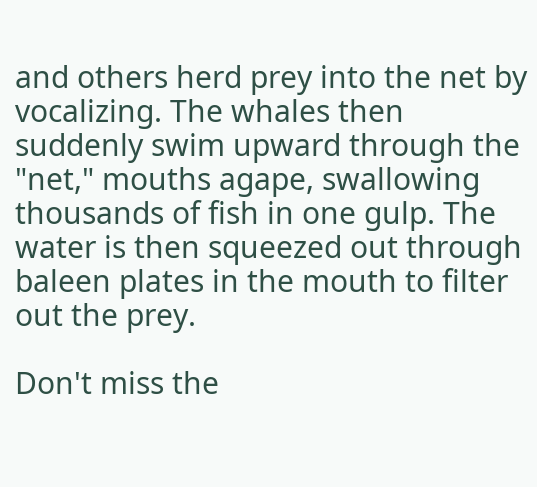and others herd prey into the net by vocalizing. The whales then suddenly swim upward through the "net," mouths agape, swallowing thousands of fish in one gulp. The water is then squeezed out through baleen plates in the mouth to filter out the prey.

Don't miss the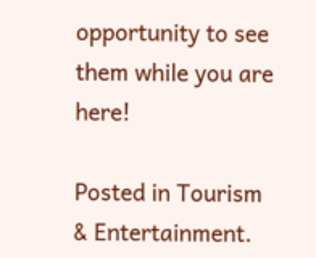opportunity to see them while you are here!

Posted in Tourism & Entertainment.